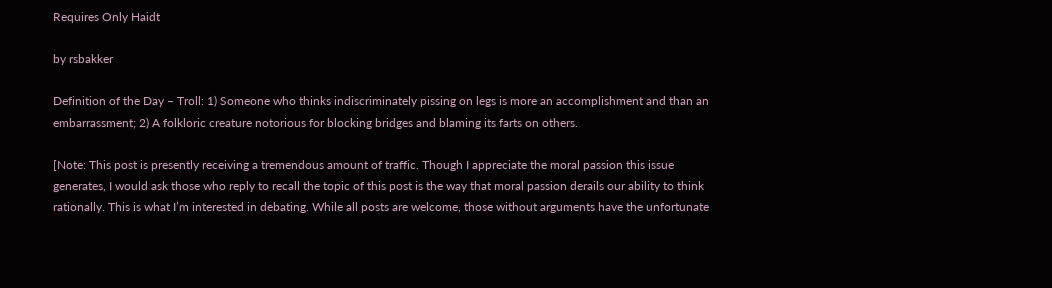Requires Only Haidt

by rsbakker

Definition of the Day – Troll: 1) Someone who thinks indiscriminately pissing on legs is more an accomplishment and than an embarrassment; 2) A folkloric creature notorious for blocking bridges and blaming its farts on others.

[Note: This post is presently receiving a tremendous amount of traffic. Though I appreciate the moral passion this issue generates, I would ask those who reply to recall the topic of this post is the way that moral passion derails our ability to think rationally. This is what I’m interested in debating. While all posts are welcome, those without arguments have the unfortunate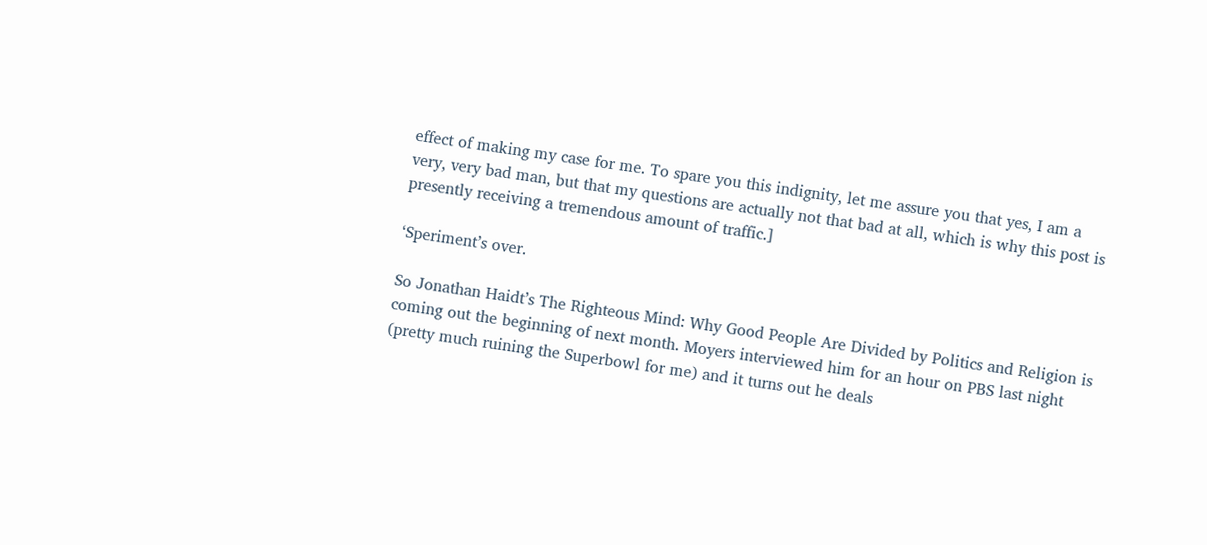effect of making my case for me. To spare you this indignity, let me assure you that yes, I am a very, very bad man, but that my questions are actually not that bad at all, which is why this post is presently receiving a tremendous amount of traffic.]

‘Speriment’s over.

So Jonathan Haidt’s The Righteous Mind: Why Good People Are Divided by Politics and Religion is coming out the beginning of next month. Moyers interviewed him for an hour on PBS last night (pretty much ruining the Superbowl for me) and it turns out he deals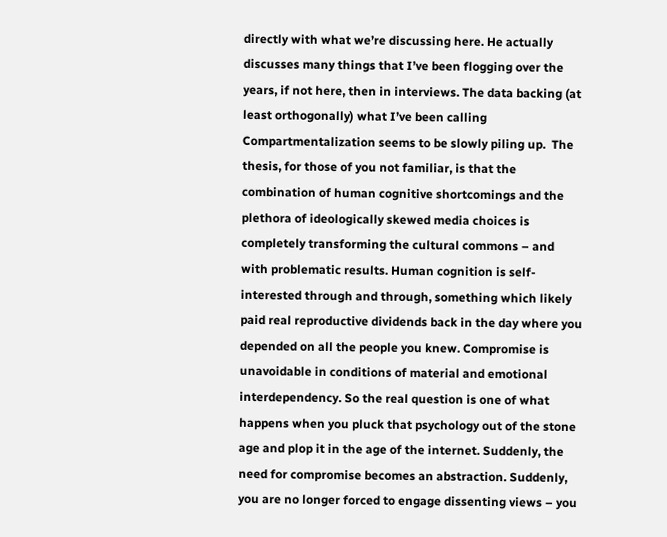directly with what we’re discussing here. He actually discusses many things that I’ve been flogging over the years, if not here, then in interviews. The data backing (at least orthogonally) what I’ve been calling Compartmentalization seems to be slowly piling up.  The thesis, for those of you not familiar, is that the combination of human cognitive shortcomings and the plethora of ideologically skewed media choices is completely transforming the cultural commons – and with problematic results. Human cognition is self-interested through and through, something which likely paid real reproductive dividends back in the day where you depended on all the people you knew. Compromise is unavoidable in conditions of material and emotional interdependency. So the real question is one of what happens when you pluck that psychology out of the stone age and plop it in the age of the internet. Suddenly, the need for compromise becomes an abstraction. Suddenly, you are no longer forced to engage dissenting views – you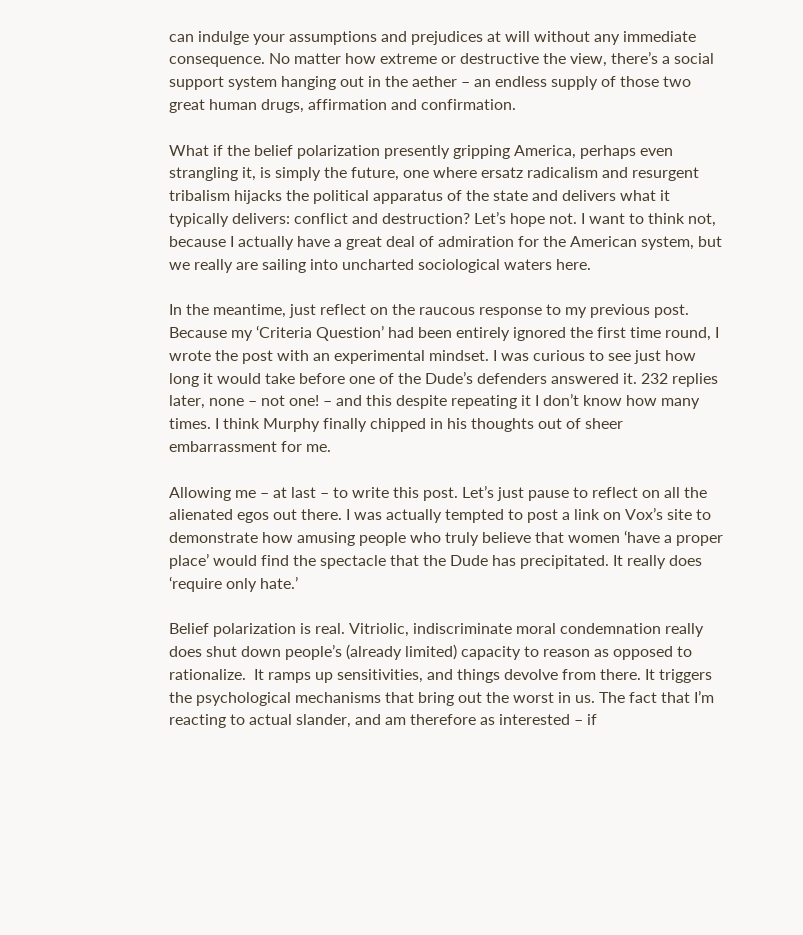can indulge your assumptions and prejudices at will without any immediate consequence. No matter how extreme or destructive the view, there’s a social support system hanging out in the aether – an endless supply of those two great human drugs, affirmation and confirmation.

What if the belief polarization presently gripping America, perhaps even strangling it, is simply the future, one where ersatz radicalism and resurgent tribalism hijacks the political apparatus of the state and delivers what it typically delivers: conflict and destruction? Let’s hope not. I want to think not, because I actually have a great deal of admiration for the American system, but we really are sailing into uncharted sociological waters here.

In the meantime, just reflect on the raucous response to my previous post. Because my ‘Criteria Question’ had been entirely ignored the first time round, I wrote the post with an experimental mindset. I was curious to see just how long it would take before one of the Dude’s defenders answered it. 232 replies later, none – not one! – and this despite repeating it I don’t know how many times. I think Murphy finally chipped in his thoughts out of sheer embarrassment for me.

Allowing me – at last – to write this post. Let’s just pause to reflect on all the alienated egos out there. I was actually tempted to post a link on Vox’s site to demonstrate how amusing people who truly believe that women ‘have a proper place’ would find the spectacle that the Dude has precipitated. It really does ‘require only hate.’

Belief polarization is real. Vitriolic, indiscriminate moral condemnation really does shut down people’s (already limited) capacity to reason as opposed to rationalize.  It ramps up sensitivities, and things devolve from there. It triggers the psychological mechanisms that bring out the worst in us. The fact that I’m reacting to actual slander, and am therefore as interested – if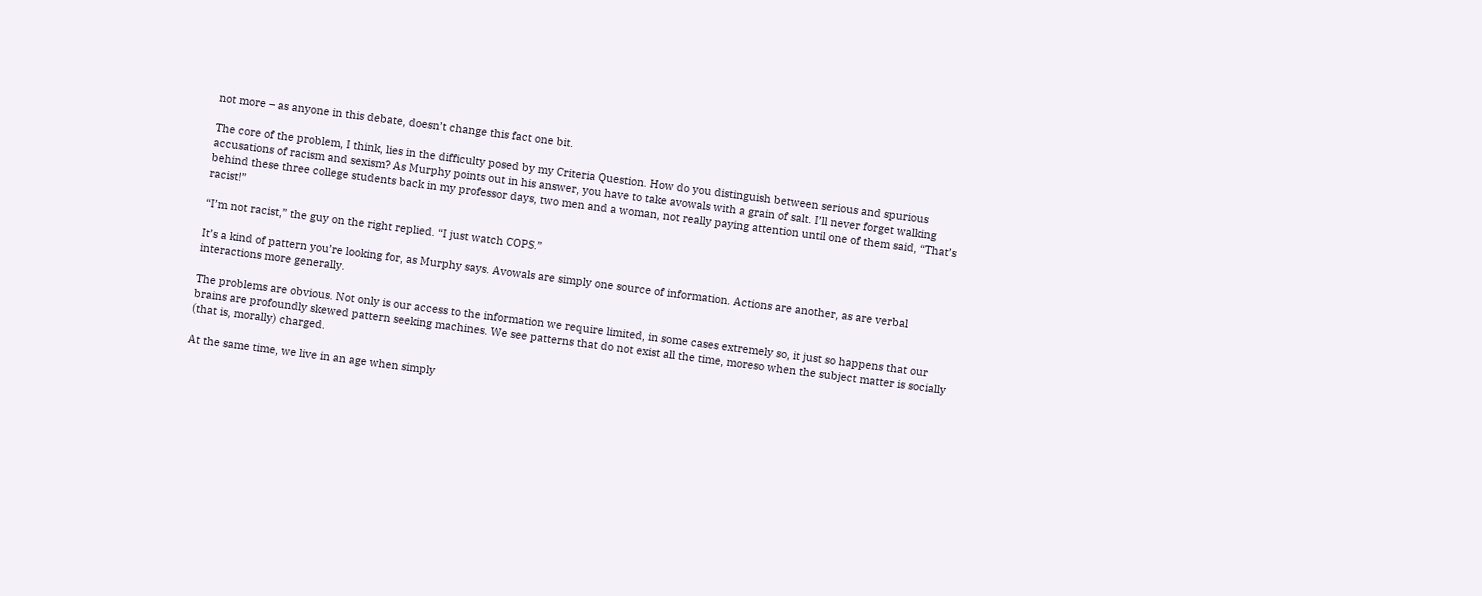not more – as anyone in this debate, doesn’t change this fact one bit.

The core of the problem, I think, lies in the difficulty posed by my Criteria Question. How do you distinguish between serious and spurious accusations of racism and sexism? As Murphy points out in his answer, you have to take avowals with a grain of salt. I’ll never forget walking behind these three college students back in my professor days, two men and a woman, not really paying attention until one of them said, “That’s racist!”

“I’m not racist,” the guy on the right replied. “I just watch COPS.”

It’s a kind of pattern you’re looking for, as Murphy says. Avowals are simply one source of information. Actions are another, as are verbal interactions more generally.

The problems are obvious. Not only is our access to the information we require limited, in some cases extremely so, it just so happens that our brains are profoundly skewed pattern seeking machines. We see patterns that do not exist all the time, moreso when the subject matter is socially (that is, morally) charged.

At the same time, we live in an age when simply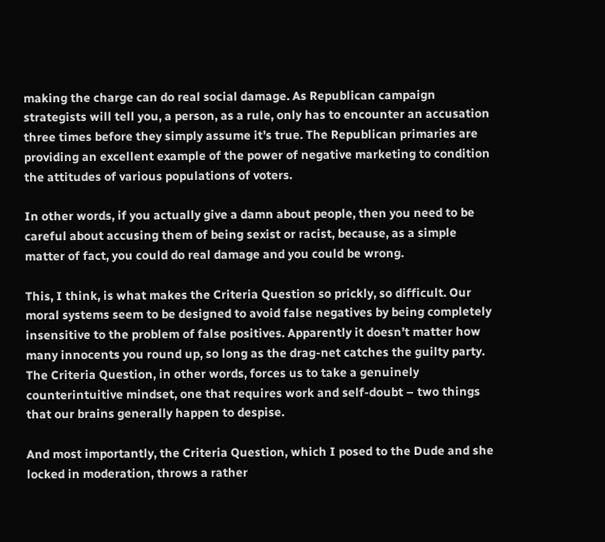making the charge can do real social damage. As Republican campaign strategists will tell you, a person, as a rule, only has to encounter an accusation three times before they simply assume it’s true. The Republican primaries are providing an excellent example of the power of negative marketing to condition the attitudes of various populations of voters.

In other words, if you actually give a damn about people, then you need to be careful about accusing them of being sexist or racist, because, as a simple matter of fact, you could do real damage and you could be wrong.

This, I think, is what makes the Criteria Question so prickly, so difficult. Our moral systems seem to be designed to avoid false negatives by being completely insensitive to the problem of false positives. Apparently it doesn’t matter how many innocents you round up, so long as the drag-net catches the guilty party. The Criteria Question, in other words, forces us to take a genuinely counterintuitive mindset, one that requires work and self-doubt – two things that our brains generally happen to despise.

And most importantly, the Criteria Question, which I posed to the Dude and she locked in moderation, throws a rather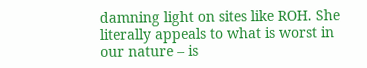damning light on sites like ROH. She literally appeals to what is worst in our nature – is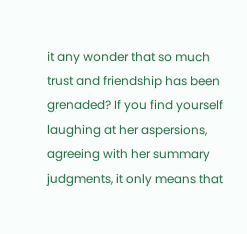it any wonder that so much trust and friendship has been grenaded? If you find yourself laughing at her aspersions, agreeing with her summary judgments, it only means that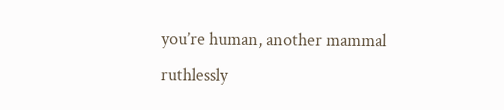you’re human, another mammal ruthlessly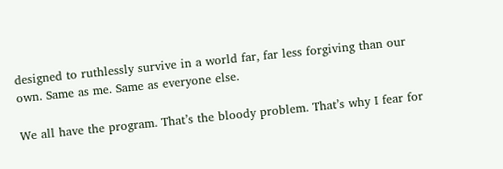designed to ruthlessly survive in a world far, far less forgiving than our own. Same as me. Same as everyone else.

We all have the program. That’s the bloody problem. That’s why I fear for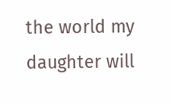the world my daughter will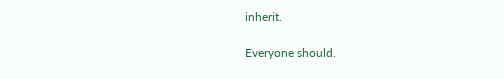inherit.

Everyone should.